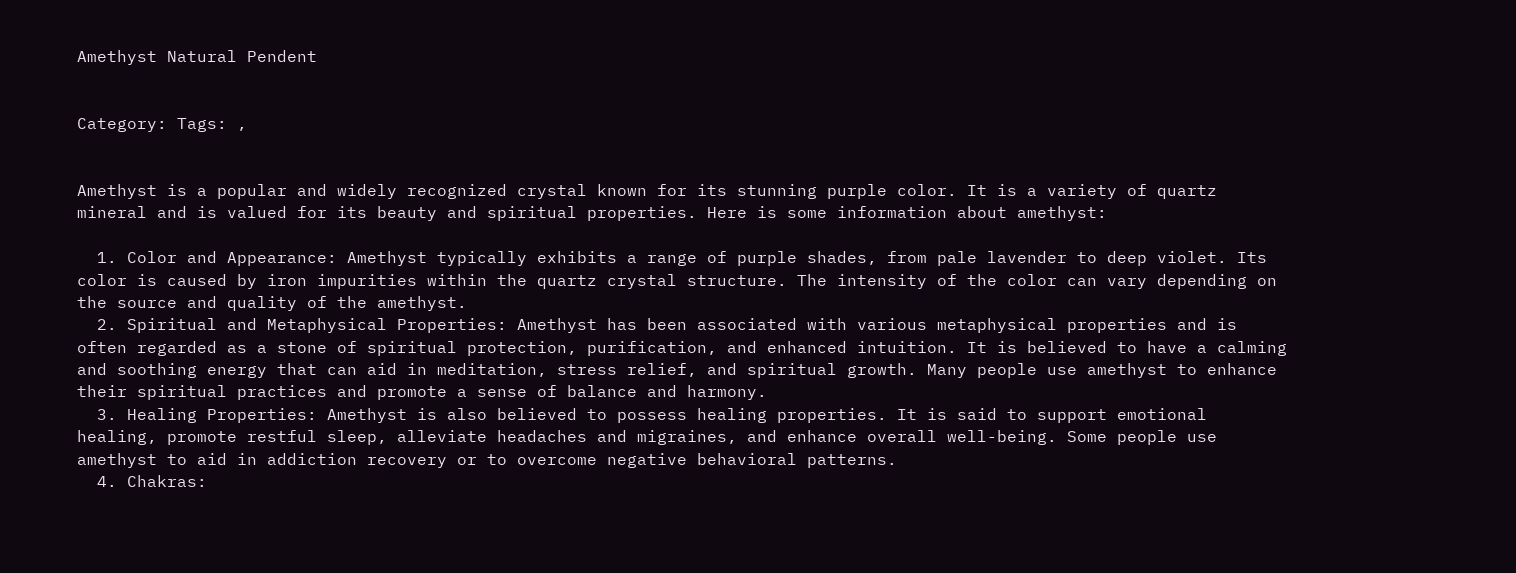Amethyst Natural Pendent


Category: Tags: ,


Amethyst is a popular and widely recognized crystal known for its stunning purple color. It is a variety of quartz mineral and is valued for its beauty and spiritual properties. Here is some information about amethyst:

  1. Color and Appearance: Amethyst typically exhibits a range of purple shades, from pale lavender to deep violet. Its color is caused by iron impurities within the quartz crystal structure. The intensity of the color can vary depending on the source and quality of the amethyst.
  2. Spiritual and Metaphysical Properties: Amethyst has been associated with various metaphysical properties and is often regarded as a stone of spiritual protection, purification, and enhanced intuition. It is believed to have a calming and soothing energy that can aid in meditation, stress relief, and spiritual growth. Many people use amethyst to enhance their spiritual practices and promote a sense of balance and harmony.
  3. Healing Properties: Amethyst is also believed to possess healing properties. It is said to support emotional healing, promote restful sleep, alleviate headaches and migraines, and enhance overall well-being. Some people use amethyst to aid in addiction recovery or to overcome negative behavioral patterns.
  4. Chakras: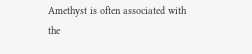Amethyst is often associated with the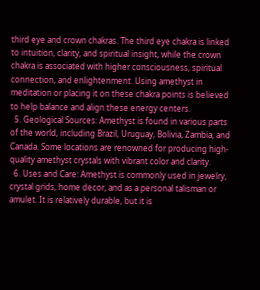third eye and crown chakras. The third eye chakra is linked to intuition, clarity, and spiritual insight, while the crown chakra is associated with higher consciousness, spiritual connection, and enlightenment. Using amethyst in meditation or placing it on these chakra points is believed to help balance and align these energy centers.
  5. Geological Sources: Amethyst is found in various parts of the world, including Brazil, Uruguay, Bolivia, Zambia, and Canada. Some locations are renowned for producing high-quality amethyst crystals with vibrant color and clarity.
  6. Uses and Care: Amethyst is commonly used in jewelry, crystal grids, home decor, and as a personal talisman or amulet. It is relatively durable, but it is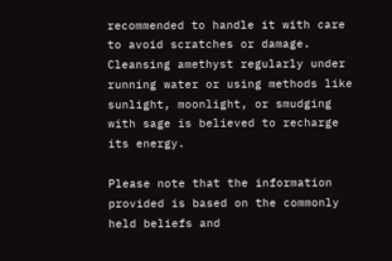recommended to handle it with care to avoid scratches or damage. Cleansing amethyst regularly under running water or using methods like sunlight, moonlight, or smudging with sage is believed to recharge its energy.

Please note that the information provided is based on the commonly held beliefs and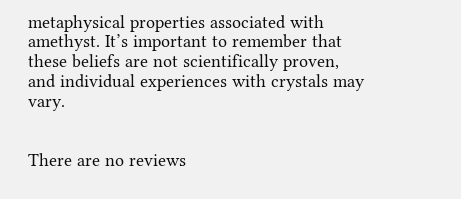metaphysical properties associated with amethyst. It’s important to remember that these beliefs are not scientifically proven, and individual experiences with crystals may vary.


There are no reviews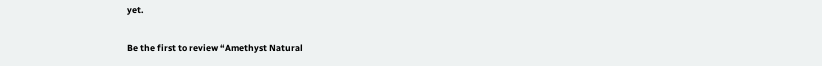yet.

Be the first to review “Amethyst Natural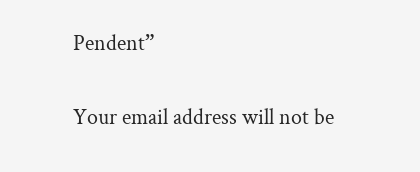Pendent”

Your email address will not be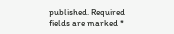published. Required fields are marked *